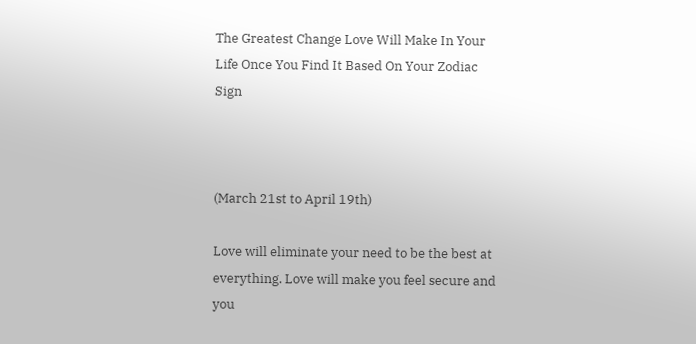The Greatest Change Love Will Make In Your Life Once You Find It Based On Your Zodiac Sign



(March 21st to April 19th)

Love will eliminate your need to be the best at everything. Love will make you feel secure and you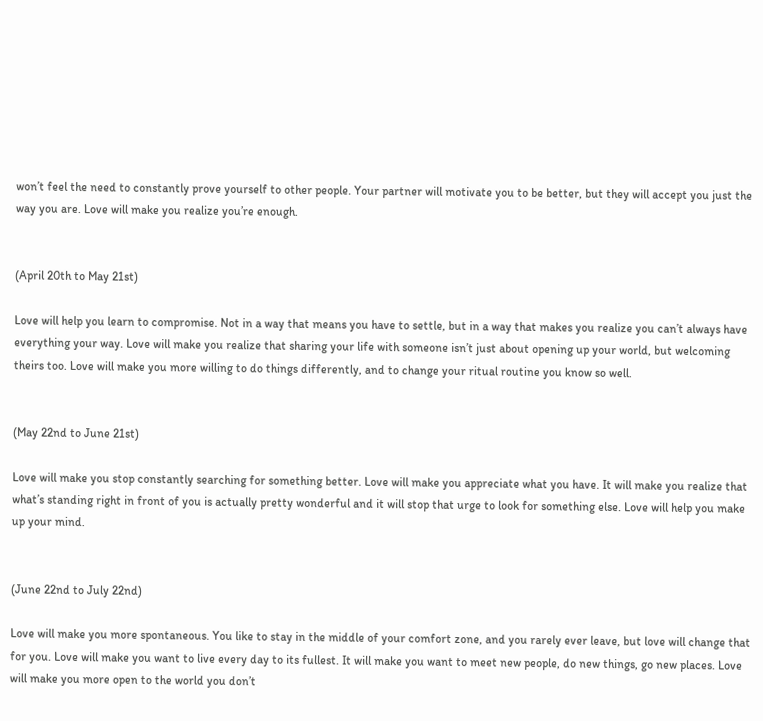won’t feel the need to constantly prove yourself to other people. Your partner will motivate you to be better, but they will accept you just the way you are. Love will make you realize you’re enough.


(April 20th to May 21st)

Love will help you learn to compromise. Not in a way that means you have to settle, but in a way that makes you realize you can’t always have everything your way. Love will make you realize that sharing your life with someone isn’t just about opening up your world, but welcoming theirs too. Love will make you more willing to do things differently, and to change your ritual routine you know so well.


(May 22nd to June 21st)

Love will make you stop constantly searching for something better. Love will make you appreciate what you have. It will make you realize that what’s standing right in front of you is actually pretty wonderful and it will stop that urge to look for something else. Love will help you make up your mind.


(June 22nd to July 22nd)

Love will make you more spontaneous. You like to stay in the middle of your comfort zone, and you rarely ever leave, but love will change that for you. Love will make you want to live every day to its fullest. It will make you want to meet new people, do new things, go new places. Love will make you more open to the world you don’t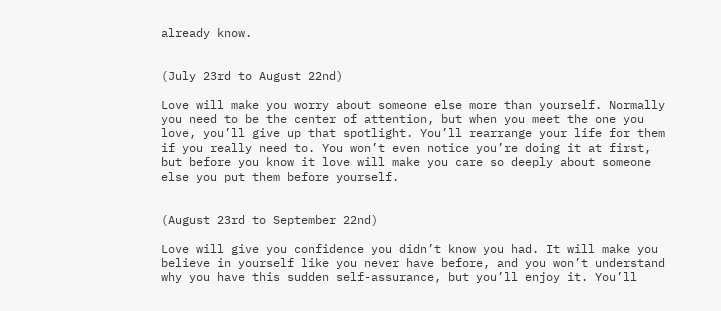already know.


(July 23rd to August 22nd)

Love will make you worry about someone else more than yourself. Normally you need to be the center of attention, but when you meet the one you love, you’ll give up that spotlight. You’ll rearrange your life for them if you really need to. You won’t even notice you’re doing it at first, but before you know it love will make you care so deeply about someone else you put them before yourself.


(August 23rd to September 22nd)

Love will give you confidence you didn’t know you had. It will make you believe in yourself like you never have before, and you won’t understand why you have this sudden self-assurance, but you’ll enjoy it. You’ll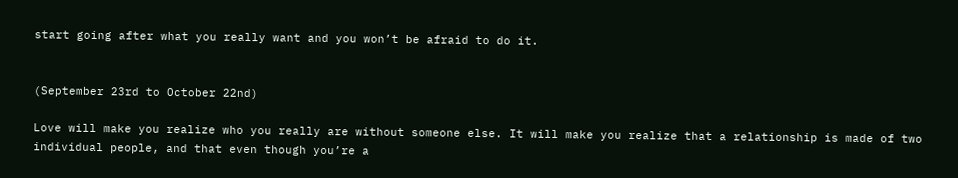start going after what you really want and you won’t be afraid to do it.


(September 23rd to October 22nd)

Love will make you realize who you really are without someone else. It will make you realize that a relationship is made of two individual people, and that even though you’re a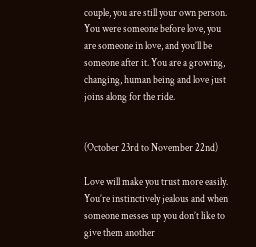couple, you are still your own person. You were someone before love, you are someone in love, and you’ll be someone after it. You are a growing, changing, human being and love just joins along for the ride.


(October 23rd to November 22nd)

Love will make you trust more easily. You’re instinctively jealous and when someone messes up you don’t like to give them another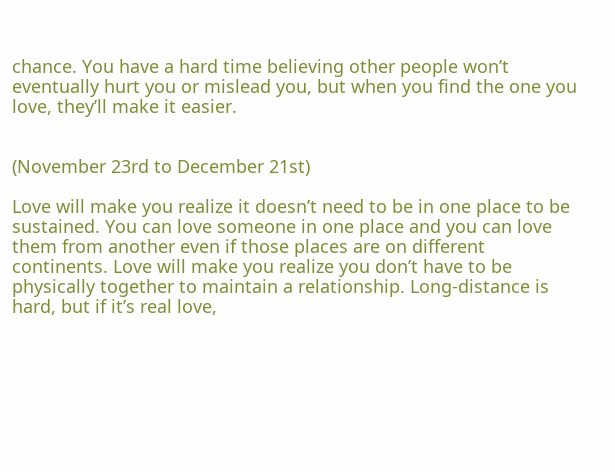chance. You have a hard time believing other people won’t eventually hurt you or mislead you, but when you find the one you love, they’ll make it easier.


(November 23rd to December 21st)

Love will make you realize it doesn’t need to be in one place to be sustained. You can love someone in one place and you can love them from another even if those places are on different continents. Love will make you realize you don’t have to be physically together to maintain a relationship. Long-distance is hard, but if it’s real love,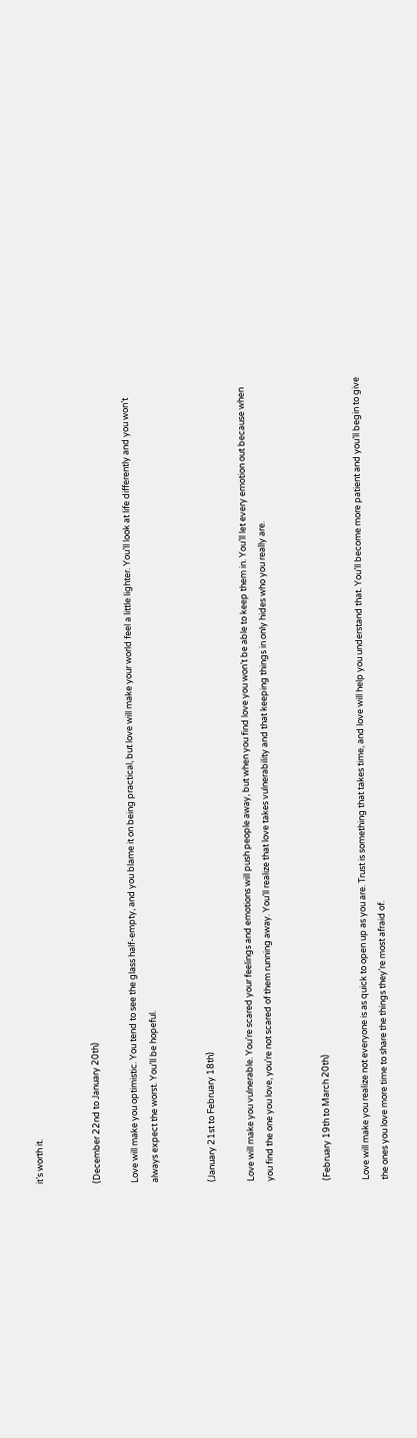it’s worth it.


(December 22nd to January 20th)

Love will make you optimistic. You tend to see the glass half-empty, and you blame it on being practical, but love will make your world feel a little lighter. You’ll look at life differently and you won’t always expect the worst. You’ll be hopeful.


(January 21st to February 18th)

Love will make you vulnerable. You’re scared your feelings and emotions will push people away, but when you find love you won’t be able to keep them in. You’ll let every emotion out because when you find the one you love, you’re not scared of them running away. You’ll realize that love takes vulnerability and that keeping things in only hides who you really are.


(February 19th to March 20th)

Love will make you realize not everyone is as quick to open up as you are. Trust is something that takes time, and love will help you understand that. You’ll become more patient and you’ll begin to give the ones you love more time to share the things they’re most afraid of.